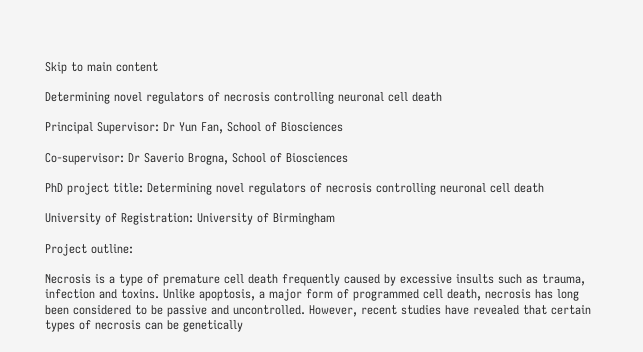Skip to main content

Determining novel regulators of necrosis controlling neuronal cell death

Principal Supervisor: Dr Yun Fan, School of Biosciences

Co-supervisor: Dr Saverio Brogna, School of Biosciences

PhD project title: Determining novel regulators of necrosis controlling neuronal cell death

University of Registration: University of Birmingham

Project outline:

Necrosis is a type of premature cell death frequently caused by excessive insults such as trauma, infection and toxins. Unlike apoptosis, a major form of programmed cell death, necrosis has long been considered to be passive and uncontrolled. However, recent studies have revealed that certain types of necrosis can be genetically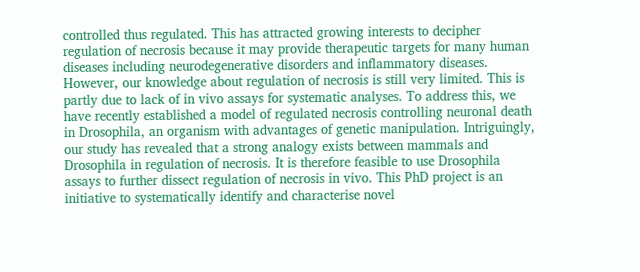controlled thus regulated. This has attracted growing interests to decipher regulation of necrosis because it may provide therapeutic targets for many human diseases including neurodegenerative disorders and inflammatory diseases. However, our knowledge about regulation of necrosis is still very limited. This is partly due to lack of in vivo assays for systematic analyses. To address this, we have recently established a model of regulated necrosis controlling neuronal death in Drosophila, an organism with advantages of genetic manipulation. Intriguingly, our study has revealed that a strong analogy exists between mammals and Drosophila in regulation of necrosis. It is therefore feasible to use Drosophila assays to further dissect regulation of necrosis in vivo. This PhD project is an initiative to systematically identify and characterise novel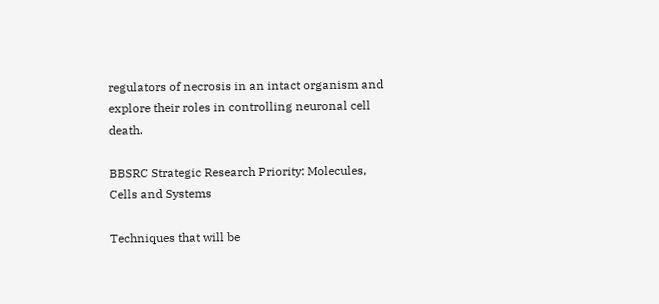regulators of necrosis in an intact organism and explore their roles in controlling neuronal cell death.

BBSRC Strategic Research Priority: Molecules, Cells and Systems

Techniques that will be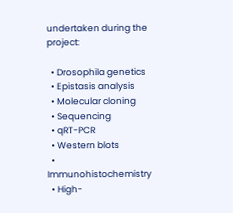undertaken during the project:

  • Drosophila genetics
  • Epistasis analysis
  • Molecular cloning
  • Sequencing
  • qRT-PCR
  • Western blots
  • Immunohistochemistry
  • High-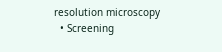resolution microscopy
  • Screening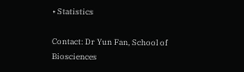• Statistics

Contact: Dr Yun Fan, School of Biosciences